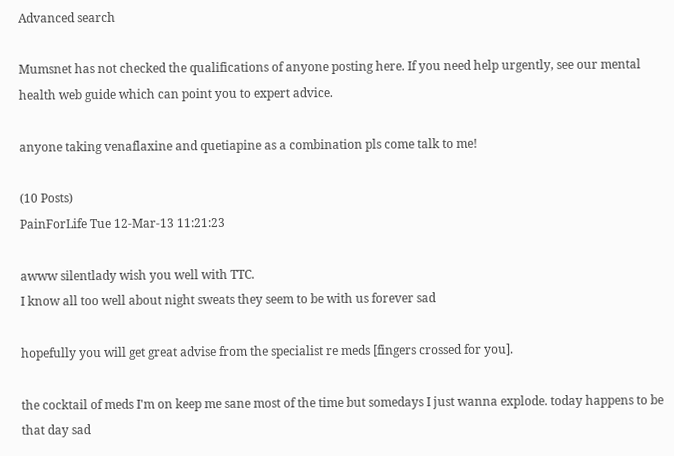Advanced search

Mumsnet has not checked the qualifications of anyone posting here. If you need help urgently, see our mental health web guide which can point you to expert advice.

anyone taking venaflaxine and quetiapine as a combination pls come talk to me!

(10 Posts)
PainForLife Tue 12-Mar-13 11:21:23

awww silentlady wish you well with TTC.
I know all too well about night sweats they seem to be with us forever sad

hopefully you will get great advise from the specialist re meds [fingers crossed for you].

the cocktail of meds I'm on keep me sane most of the time but somedays I just wanna explode. today happens to be that day sad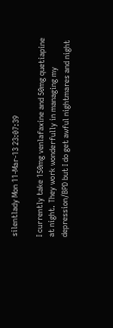silentlady Mon 11-Mar-13 23:07:39

I currently take 150mg venlafaxine and 50mg quetiapine at night. They work wonderfully in managing my depression/BPD but I do get awful nightmares and night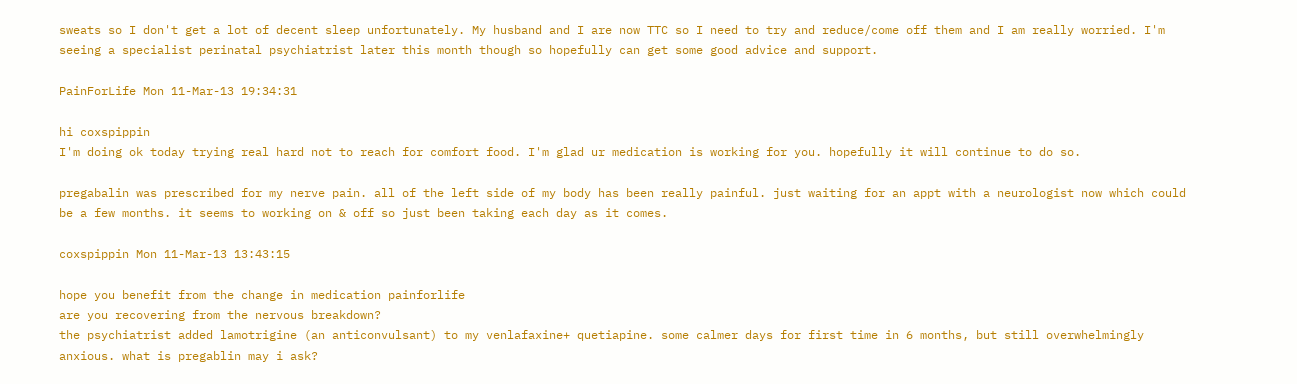sweats so I don't get a lot of decent sleep unfortunately. My husband and I are now TTC so I need to try and reduce/come off them and I am really worried. I'm seeing a specialist perinatal psychiatrist later this month though so hopefully can get some good advice and support.

PainForLife Mon 11-Mar-13 19:34:31

hi coxspippin
I'm doing ok today trying real hard not to reach for comfort food. I'm glad ur medication is working for you. hopefully it will continue to do so.

pregabalin was prescribed for my nerve pain. all of the left side of my body has been really painful. just waiting for an appt with a neurologist now which could be a few months. it seems to working on & off so just been taking each day as it comes.

coxspippin Mon 11-Mar-13 13:43:15

hope you benefit from the change in medication painforlife
are you recovering from the nervous breakdown?
the psychiatrist added lamotrigine (an anticonvulsant) to my venlafaxine+ quetiapine. some calmer days for first time in 6 months, but still overwhelmingly anxious. what is pregablin may i ask?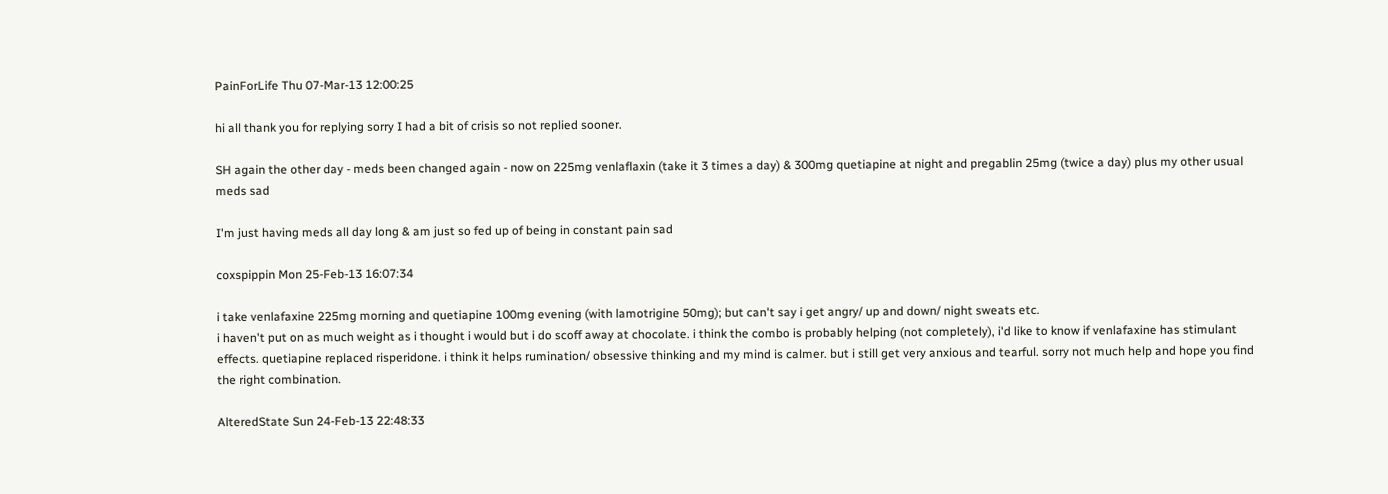PainForLife Thu 07-Mar-13 12:00:25

hi all thank you for replying sorry I had a bit of crisis so not replied sooner.

SH again the other day - meds been changed again - now on 225mg venlaflaxin (take it 3 times a day) & 300mg quetiapine at night and pregablin 25mg (twice a day) plus my other usual meds sad

I'm just having meds all day long & am just so fed up of being in constant pain sad

coxspippin Mon 25-Feb-13 16:07:34

i take venlafaxine 225mg morning and quetiapine 100mg evening (with lamotrigine 50mg); but can't say i get angry/ up and down/ night sweats etc.
i haven't put on as much weight as i thought i would but i do scoff away at chocolate. i think the combo is probably helping (not completely), i'd like to know if venlafaxine has stimulant effects. quetiapine replaced risperidone. i think it helps rumination/ obsessive thinking and my mind is calmer. but i still get very anxious and tearful. sorry not much help and hope you find the right combination.

AlteredState Sun 24-Feb-13 22:48:33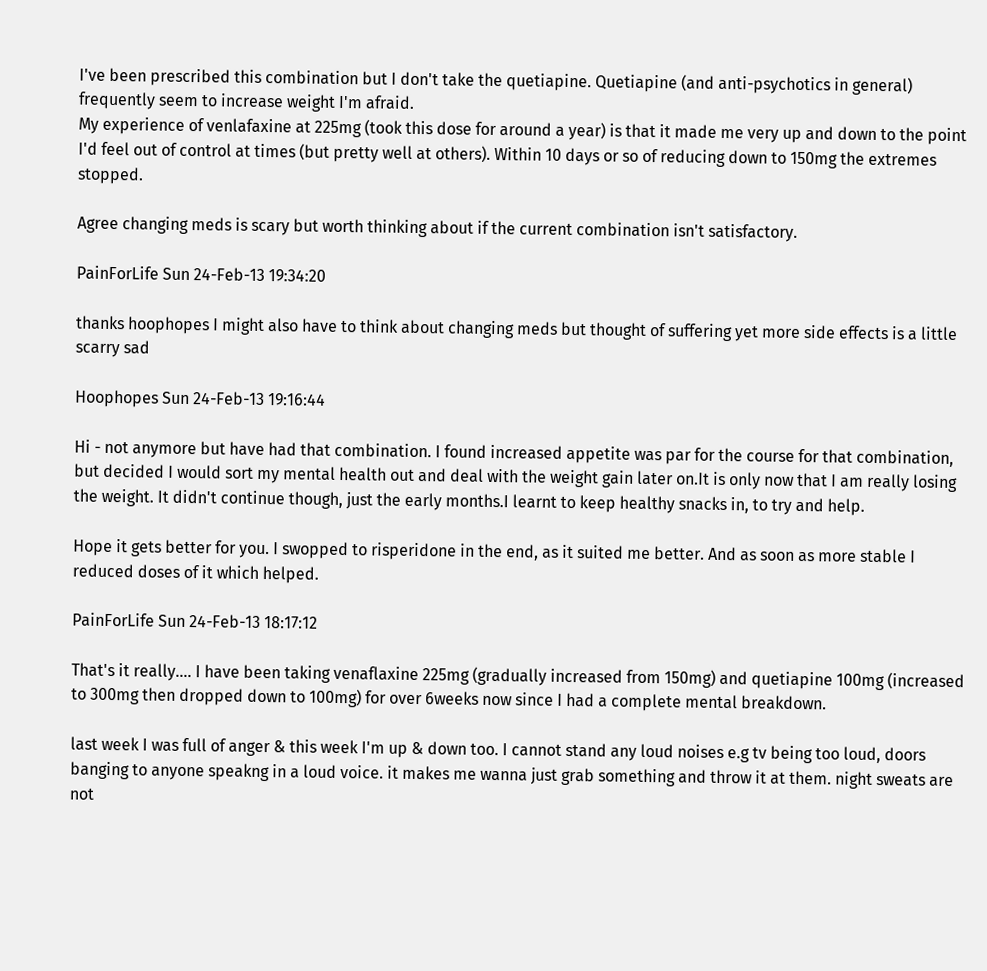I've been prescribed this combination but I don't take the quetiapine. Quetiapine (and anti-psychotics in general) frequently seem to increase weight I'm afraid.
My experience of venlafaxine at 225mg (took this dose for around a year) is that it made me very up and down to the point I'd feel out of control at times (but pretty well at others). Within 10 days or so of reducing down to 150mg the extremes stopped.

Agree changing meds is scary but worth thinking about if the current combination isn't satisfactory.

PainForLife Sun 24-Feb-13 19:34:20

thanks hoophopes I might also have to think about changing meds but thought of suffering yet more side effects is a little scarry sad

Hoophopes Sun 24-Feb-13 19:16:44

Hi - not anymore but have had that combination. I found increased appetite was par for the course for that combination, but decided I would sort my mental health out and deal with the weight gain later on.It is only now that I am really losing the weight. It didn't continue though, just the early months.I learnt to keep healthy snacks in, to try and help.

Hope it gets better for you. I swopped to risperidone in the end, as it suited me better. And as soon as more stable I reduced doses of it which helped.

PainForLife Sun 24-Feb-13 18:17:12

That's it really.... I have been taking venaflaxine 225mg (gradually increased from 150mg) and quetiapine 100mg (increased to 300mg then dropped down to 100mg) for over 6weeks now since I had a complete mental breakdown.

last week I was full of anger & this week I'm up & down too. I cannot stand any loud noises e.g tv being too loud, doors banging to anyone speakng in a loud voice. it makes me wanna just grab something and throw it at them. night sweats are not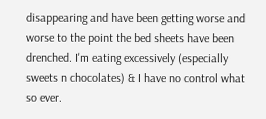disappearing and have been getting worse and worse to the point the bed sheets have been drenched. I'm eating excessively (especially sweets n chocolates) & I have no control what so ever.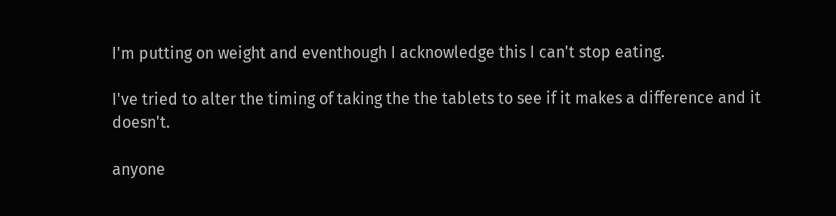I'm putting on weight and eventhough I acknowledge this I can't stop eating.

I've tried to alter the timing of taking the the tablets to see if it makes a difference and it doesn't.

anyone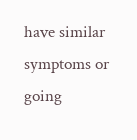have similar symptoms or going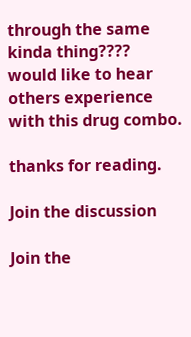through the same kinda thing???? would like to hear others experience with this drug combo.

thanks for reading.

Join the discussion

Join the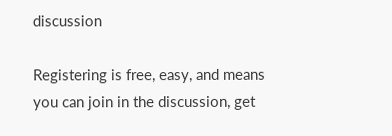discussion

Registering is free, easy, and means you can join in the discussion, get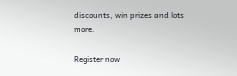discounts, win prizes and lots more.

Register now